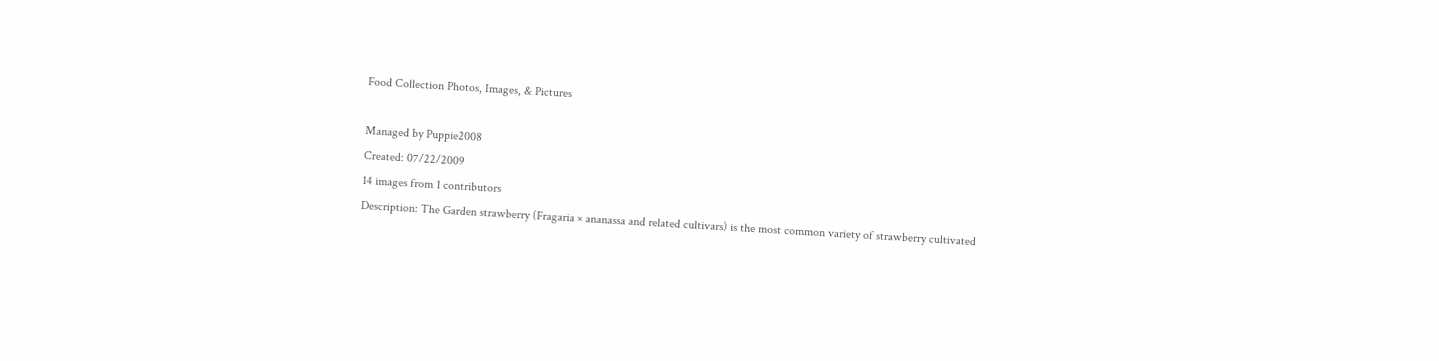Food Collection Photos, Images, & Pictures

Managed by Puppie2008
Created: 07/22/2009
14 images from 1 contributors
Description: The Garden strawberry (Fragaria × ananassa and related cultivars) is the most common variety of strawberry cultivated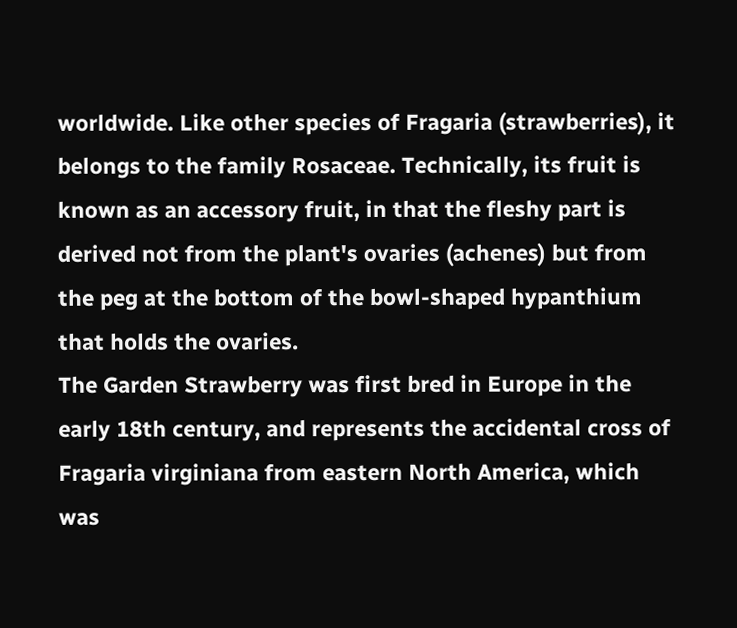worldwide. Like other species of Fragaria (strawberries), it belongs to the family Rosaceae. Technically, its fruit is known as an accessory fruit, in that the fleshy part is derived not from the plant's ovaries (achenes) but from the peg at the bottom of the bowl-shaped hypanthium that holds the ovaries.
The Garden Strawberry was first bred in Europe in the early 18th century, and represents the accidental cross of Fragaria virginiana from eastern North America, which was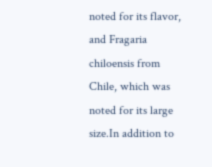noted for its flavor, and Fragaria chiloensis from Chile, which was noted for its large size.In addition to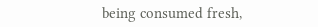being consumed fresh,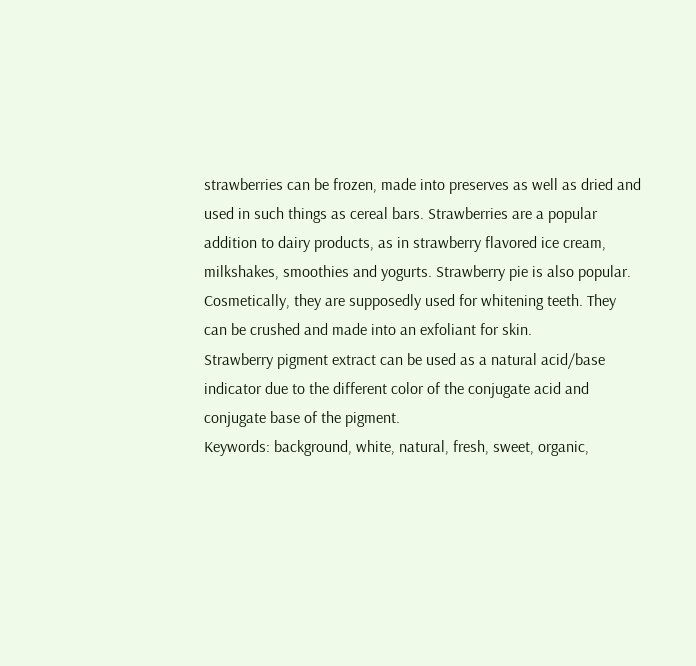strawberries can be frozen, made into preserves as well as dried and used in such things as cereal bars. Strawberries are a popular addition to dairy products, as in strawberry flavored ice cream, milkshakes, smoothies and yogurts. Strawberry pie is also popular. Cosmetically, they are supposedly used for whitening teeth. They can be crushed and made into an exfoliant for skin.
Strawberry pigment extract can be used as a natural acid/base indicator due to the different color of the conjugate acid and conjugate base of the pigment.
Keywords: background, white, natural, fresh, sweet, organic,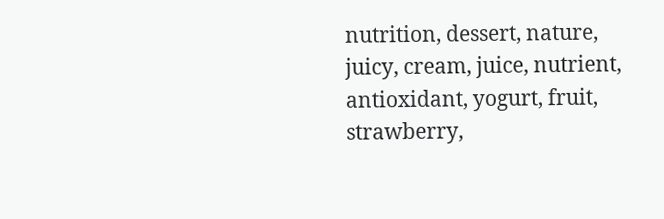nutrition, dessert, nature, juicy, cream, juice, nutrient, antioxidant, yogurt, fruit, strawberry,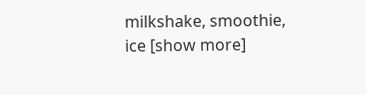milkshake, smoothie, ice [show more]